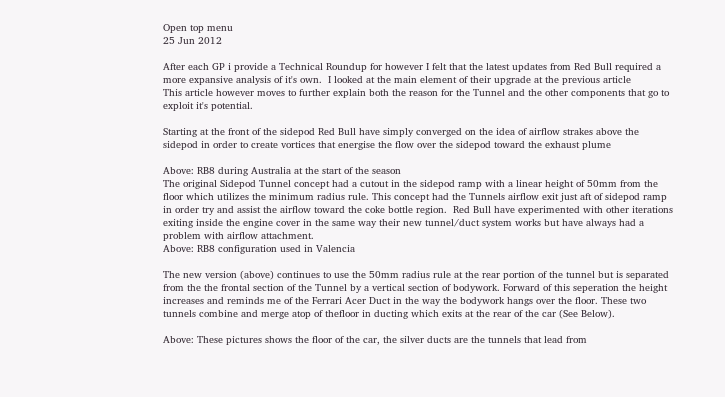Open top menu
25 Jun 2012

After each GP i provide a Technical Roundup for however I felt that the latest updates from Red Bull required a more expansive analysis of it's own.  I looked at the main element of their upgrade at the previous article
This article however moves to further explain both the reason for the Tunnel and the other components that go to exploit it's potential.

Starting at the front of the sidepod Red Bull have simply converged on the idea of airflow strakes above the sidepod in order to create vortices that energise the flow over the sidepod toward the exhaust plume

Above: RB8 during Australia at the start of the season
The original Sidepod Tunnel concept had a cutout in the sidepod ramp with a linear height of 50mm from the floor which utilizes the minimum radius rule. This concept had the Tunnels airflow exit just aft of sidepod ramp in order try and assist the airflow toward the coke bottle region.  Red Bull have experimented with other iterations exiting inside the engine cover in the same way their new tunnel/duct system works but have always had a problem with airflow attachment.
Above: RB8 configuration used in Valencia

The new version (above) continues to use the 50mm radius rule at the rear portion of the tunnel but is separated from the the frontal section of the Tunnel by a vertical section of bodywork. Forward of this seperation the height increases and reminds me of the Ferrari Acer Duct in the way the bodywork hangs over the floor. These two tunnels combine and merge atop of thefloor in ducting which exits at the rear of the car (See Below).

Above: These pictures shows the floor of the car, the silver ducts are the tunnels that lead from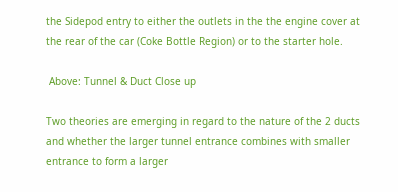the Sidepod entry to either the outlets in the the engine cover at the rear of the car (Coke Bottle Region) or to the starter hole.

 Above: Tunnel & Duct Close up

Two theories are emerging in regard to the nature of the 2 ducts and whether the larger tunnel entrance combines with smaller entrance to form a larger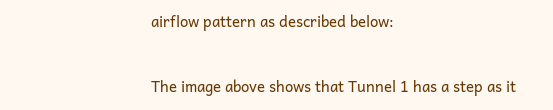airflow pattern as described below:

The image above shows that Tunnel 1 has a step as it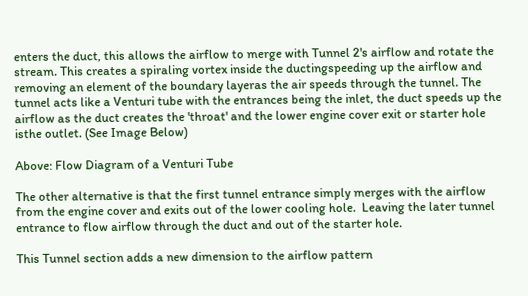enters the duct, this allows the airflow to merge with Tunnel 2's airflow and rotate the stream. This creates a spiraling vortex inside the ductingspeeding up the airflow and removing an element of the boundary layeras the air speeds through the tunnel. The tunnel acts like a Venturi tube with the entrances being the inlet, the duct speeds up the airflow as the duct creates the 'throat' and the lower engine cover exit or starter hole isthe outlet. (See Image Below)

Above: Flow Diagram of a Venturi Tube

The other alternative is that the first tunnel entrance simply merges with the airflow from the engine cover and exits out of the lower cooling hole.  Leaving the later tunnel entrance to flow airflow through the duct and out of the starter hole.

This Tunnel section adds a new dimension to the airflow pattern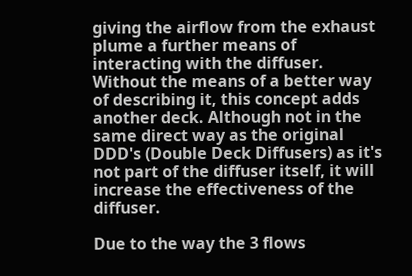giving the airflow from the exhaust plume a further means of interacting with the diffuser. Without the means of a better way of describing it, this concept adds another deck. Although not in the same direct way as the original DDD's (Double Deck Diffusers) as it's not part of the diffuser itself, it will increase the effectiveness of the diffuser.

Due to the way the 3 flows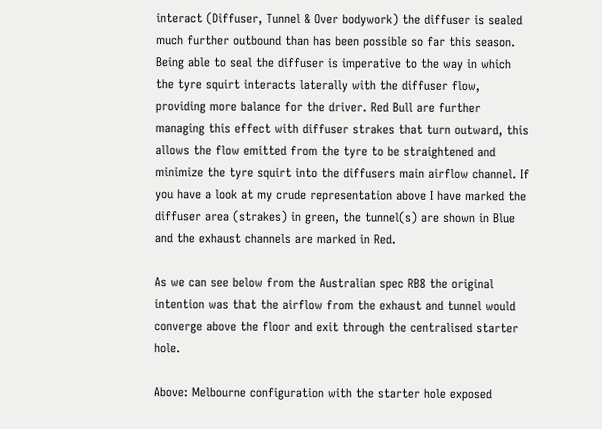interact (Diffuser, Tunnel & Over bodywork) the diffuser is sealed much further outbound than has been possible so far this season. Being able to seal the diffuser is imperative to the way in which the tyre squirt interacts laterally with the diffuser flow, providing more balance for the driver. Red Bull are further managing this effect with diffuser strakes that turn outward, this allows the flow emitted from the tyre to be straightened and minimize the tyre squirt into the diffusers main airflow channel. If you have a look at my crude representation above I have marked the diffuser area (strakes) in green, the tunnel(s) are shown in Blue and the exhaust channels are marked in Red.

As we can see below from the Australian spec RB8 the original intention was that the airflow from the exhaust and tunnel would converge above the floor and exit through the centralised starter hole.

Above: Melbourne configuration with the starter hole exposed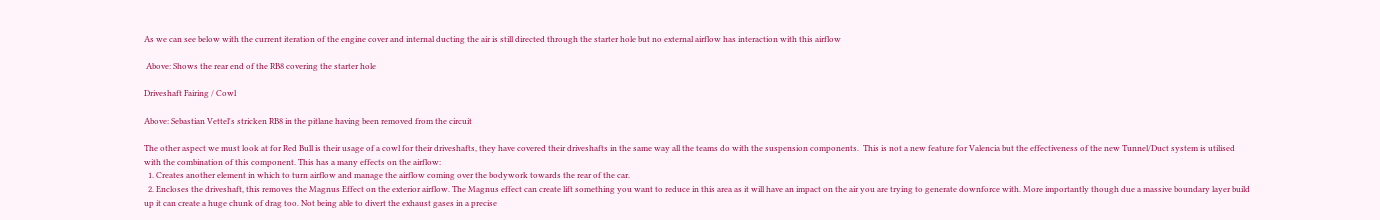As we can see below with the current iteration of the engine cover and internal ducting the air is still directed through the starter hole but no external airflow has interaction with this airflow

 Above: Shows the rear end of the RB8 covering the starter hole

Driveshaft Fairing / Cowl

Above: Sebastian Vettel's stricken RB8 in the pitlane having been removed from the circuit

The other aspect we must look at for Red Bull is their usage of a cowl for their driveshafts, they have covered their driveshafts in the same way all the teams do with the suspension components.  This is not a new feature for Valencia but the effectiveness of the new Tunnel/Duct system is utilised with the combination of this component. This has a many effects on the airflow:
  1. Creates another element in which to turn airflow and manage the airflow coming over the bodywork towards the rear of the car.
  2. Encloses the driveshaft, this removes the Magnus Effect on the exterior airflow. The Magnus effect can create lift something you want to reduce in this area as it will have an impact on the air you are trying to generate downforce with. More importantly though due a massive boundary layer build up it can create a huge chunk of drag too. Not being able to divert the exhaust gases in a precise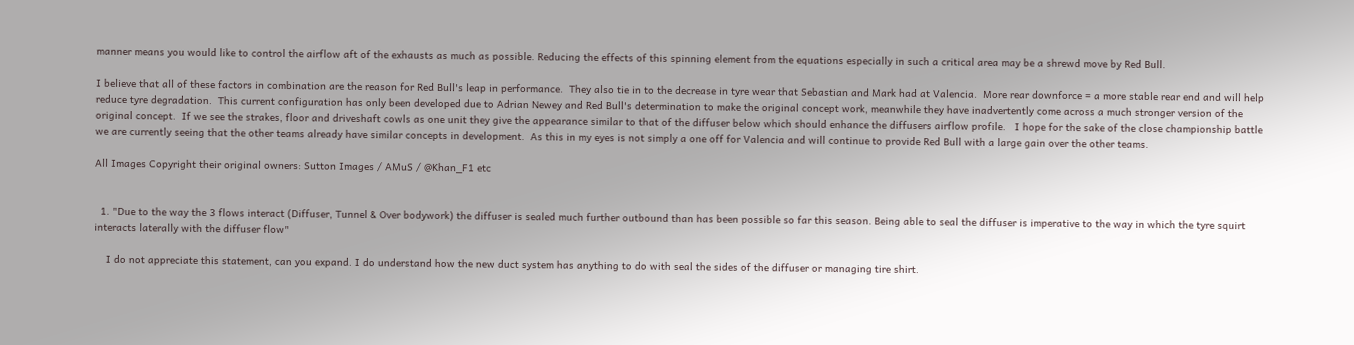manner means you would like to control the airflow aft of the exhausts as much as possible. Reducing the effects of this spinning element from the equations especially in such a critical area may be a shrewd move by Red Bull.

I believe that all of these factors in combination are the reason for Red Bull's leap in performance.  They also tie in to the decrease in tyre wear that Sebastian and Mark had at Valencia.  More rear downforce = a more stable rear end and will help reduce tyre degradation.  This current configuration has only been developed due to Adrian Newey and Red Bull's determination to make the original concept work, meanwhile they have inadvertently come across a much stronger version of the original concept.  If we see the strakes, floor and driveshaft cowls as one unit they give the appearance similar to that of the diffuser below which should enhance the diffusers airflow profile.   I hope for the sake of the close championship battle we are currently seeing that the other teams already have similar concepts in development.  As this in my eyes is not simply a one off for Valencia and will continue to provide Red Bull with a large gain over the other teams.

All Images Copyright their original owners: Sutton Images / AMuS / @Khan_F1 etc


  1. "Due to the way the 3 flows interact (Diffuser, Tunnel & Over bodywork) the diffuser is sealed much further outbound than has been possible so far this season. Being able to seal the diffuser is imperative to the way in which the tyre squirt interacts laterally with the diffuser flow"

    I do not appreciate this statement, can you expand. I do understand how the new duct system has anything to do with seal the sides of the diffuser or managing tire shirt.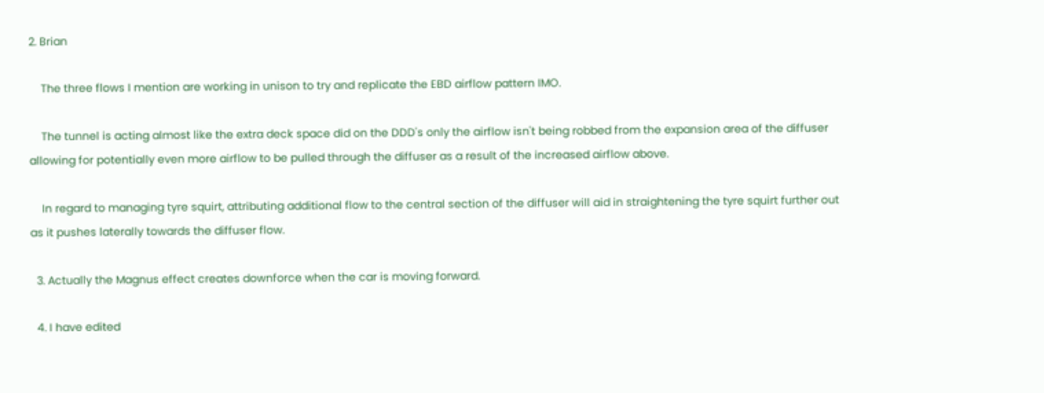2. Brian

    The three flows I mention are working in unison to try and replicate the EBD airflow pattern IMO.

    The tunnel is acting almost like the extra deck space did on the DDD's only the airflow isn't being robbed from the expansion area of the diffuser allowing for potentially even more airflow to be pulled through the diffuser as a result of the increased airflow above.

    In regard to managing tyre squirt, attributing additional flow to the central section of the diffuser will aid in straightening the tyre squirt further out as it pushes laterally towards the diffuser flow.

  3. Actually the Magnus effect creates downforce when the car is moving forward.

  4. I have edited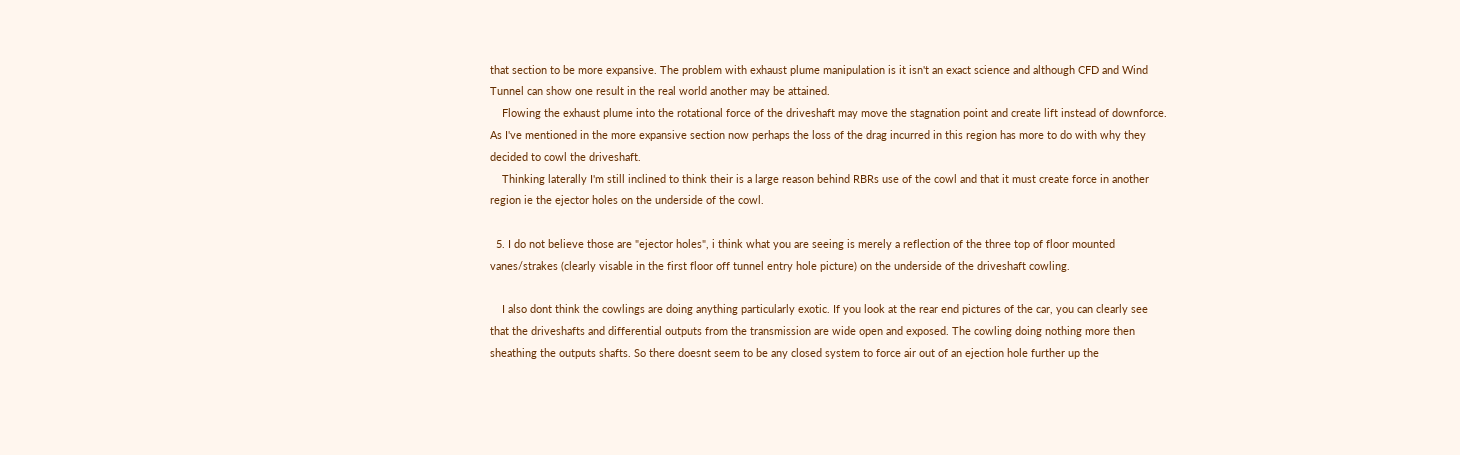that section to be more expansive. The problem with exhaust plume manipulation is it isn't an exact science and although CFD and Wind Tunnel can show one result in the real world another may be attained.
    Flowing the exhaust plume into the rotational force of the driveshaft may move the stagnation point and create lift instead of downforce. As I've mentioned in the more expansive section now perhaps the loss of the drag incurred in this region has more to do with why they decided to cowl the driveshaft.
    Thinking laterally I'm still inclined to think their is a large reason behind RBRs use of the cowl and that it must create force in another region ie the ejector holes on the underside of the cowl.

  5. I do not believe those are "ejector holes", i think what you are seeing is merely a reflection of the three top of floor mounted vanes/strakes (clearly visable in the first floor off tunnel entry hole picture) on the underside of the driveshaft cowling.

    I also dont think the cowlings are doing anything particularly exotic. If you look at the rear end pictures of the car, you can clearly see that the driveshafts and differential outputs from the transmission are wide open and exposed. The cowling doing nothing more then sheathing the outputs shafts. So there doesnt seem to be any closed system to force air out of an ejection hole further up the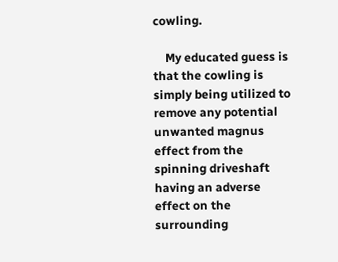cowling.

    My educated guess is that the cowling is simply being utilized to remove any potential unwanted magnus effect from the spinning driveshaft having an adverse effect on the surrounding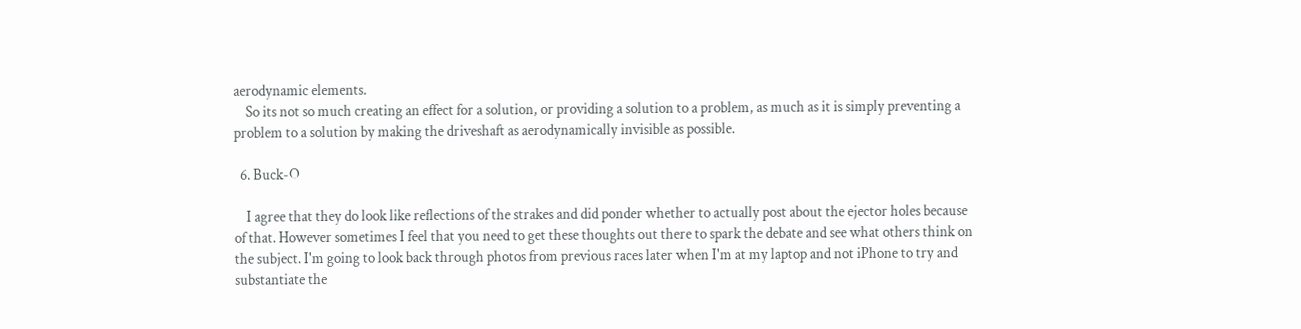aerodynamic elements.
    So its not so much creating an effect for a solution, or providing a solution to a problem, as much as it is simply preventing a problem to a solution by making the driveshaft as aerodynamically invisible as possible.

  6. Buck-O

    I agree that they do look like reflections of the strakes and did ponder whether to actually post about the ejector holes because of that. However sometimes I feel that you need to get these thoughts out there to spark the debate and see what others think on the subject. I'm going to look back through photos from previous races later when I'm at my laptop and not iPhone to try and substantiate the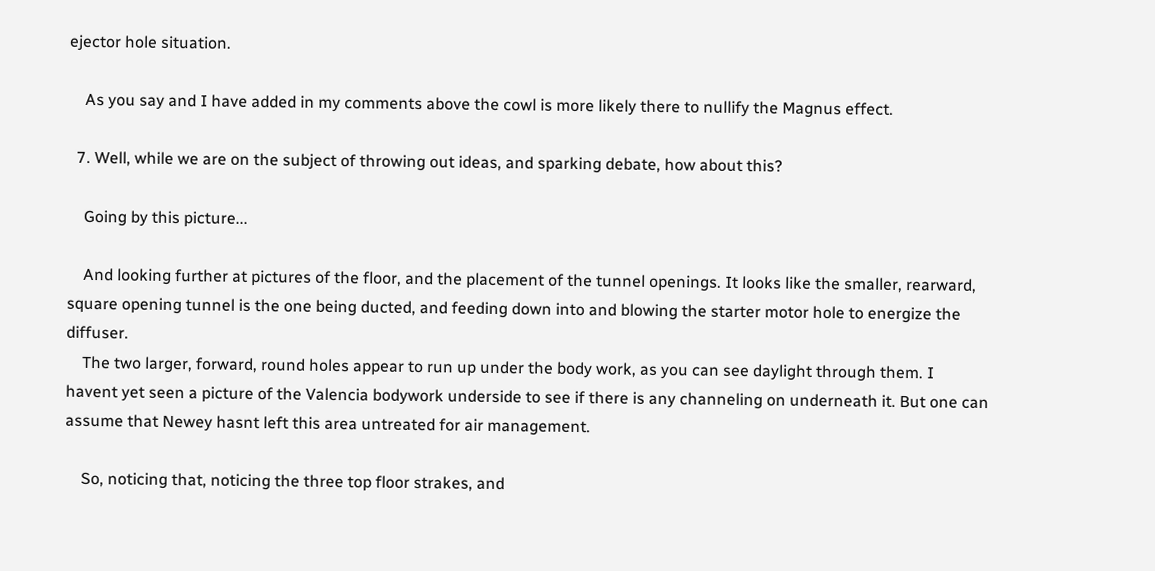ejector hole situation.

    As you say and I have added in my comments above the cowl is more likely there to nullify the Magnus effect.

  7. Well, while we are on the subject of throwing out ideas, and sparking debate, how about this?

    Going by this picture...

    And looking further at pictures of the floor, and the placement of the tunnel openings. It looks like the smaller, rearward, square opening tunnel is the one being ducted, and feeding down into and blowing the starter motor hole to energize the diffuser.
    The two larger, forward, round holes appear to run up under the body work, as you can see daylight through them. I havent yet seen a picture of the Valencia bodywork underside to see if there is any channeling on underneath it. But one can assume that Newey hasnt left this area untreated for air management.

    So, noticing that, noticing the three top floor strakes, and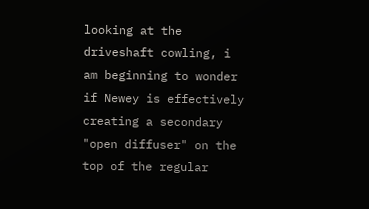looking at the driveshaft cowling, i am beginning to wonder if Newey is effectively creating a secondary "open diffuser" on the top of the regular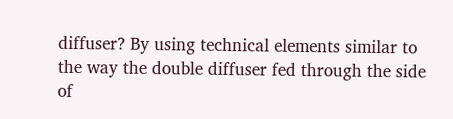diffuser? By using technical elements similar to the way the double diffuser fed through the side of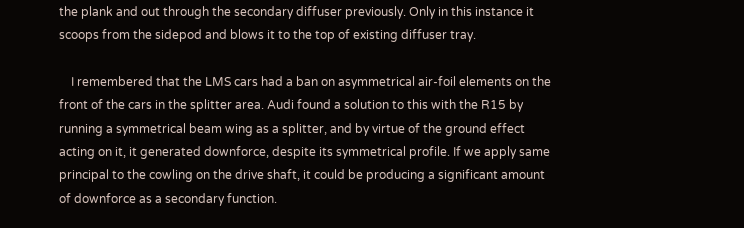the plank and out through the secondary diffuser previously. Only in this instance it scoops from the sidepod and blows it to the top of existing diffuser tray.

    I remembered that the LMS cars had a ban on asymmetrical air-foil elements on the front of the cars in the splitter area. Audi found a solution to this with the R15 by running a symmetrical beam wing as a splitter, and by virtue of the ground effect acting on it, it generated downforce, despite its symmetrical profile. If we apply same principal to the cowling on the drive shaft, it could be producing a significant amount of downforce as a secondary function.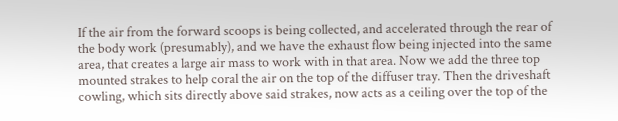If the air from the forward scoops is being collected, and accelerated through the rear of the body work (presumably), and we have the exhaust flow being injected into the same area, that creates a large air mass to work with in that area. Now we add the three top mounted strakes to help coral the air on the top of the diffuser tray. Then the driveshaft cowling, which sits directly above said strakes, now acts as a ceiling over the top of the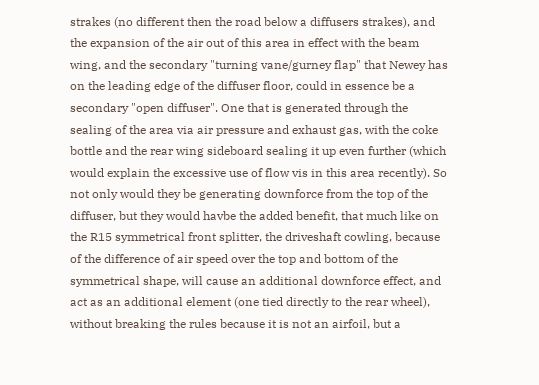strakes (no different then the road below a diffusers strakes), and the expansion of the air out of this area in effect with the beam wing, and the secondary "turning vane/gurney flap" that Newey has on the leading edge of the diffuser floor, could in essence be a secondary "open diffuser". One that is generated through the sealing of the area via air pressure and exhaust gas, with the coke bottle and the rear wing sideboard sealing it up even further (which would explain the excessive use of flow vis in this area recently). So not only would they be generating downforce from the top of the diffuser, but they would havbe the added benefit, that much like on the R15 symmetrical front splitter, the driveshaft cowling, because of the difference of air speed over the top and bottom of the symmetrical shape, will cause an additional downforce effect, and act as an additional element (one tied directly to the rear wheel), without breaking the rules because it is not an airfoil, but a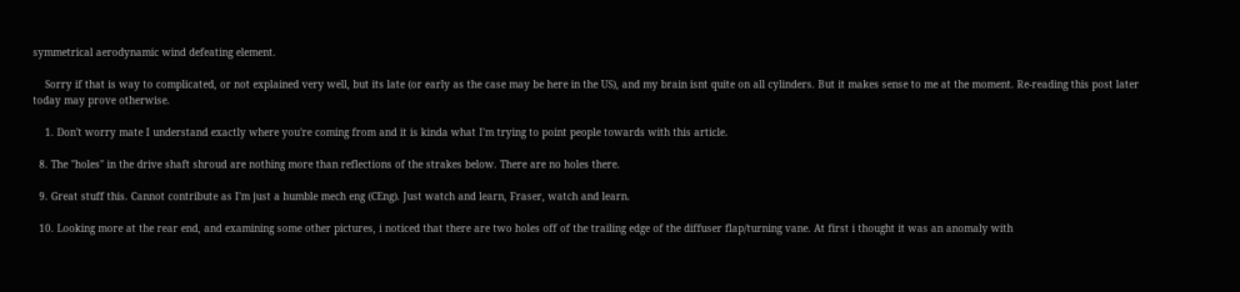symmetrical aerodynamic wind defeating element.

    Sorry if that is way to complicated, or not explained very well, but its late (or early as the case may be here in the US), and my brain isnt quite on all cylinders. But it makes sense to me at the moment. Re-reading this post later today may prove otherwise.

    1. Don't worry mate I understand exactly where you're coming from and it is kinda what I'm trying to point people towards with this article.

  8. The "holes" in the drive shaft shroud are nothing more than reflections of the strakes below. There are no holes there.

  9. Great stuff this. Cannot contribute as I'm just a humble mech eng (CEng). Just watch and learn, Fraser, watch and learn.

  10. Looking more at the rear end, and examining some other pictures, i noticed that there are two holes off of the trailing edge of the diffuser flap/turning vane. At first i thought it was an anomaly with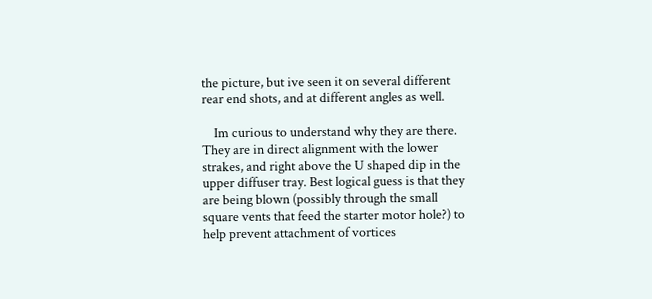the picture, but ive seen it on several different rear end shots, and at different angles as well.

    Im curious to understand why they are there. They are in direct alignment with the lower strakes, and right above the U shaped dip in the upper diffuser tray. Best logical guess is that they are being blown (possibly through the small square vents that feed the starter motor hole?) to help prevent attachment of vortices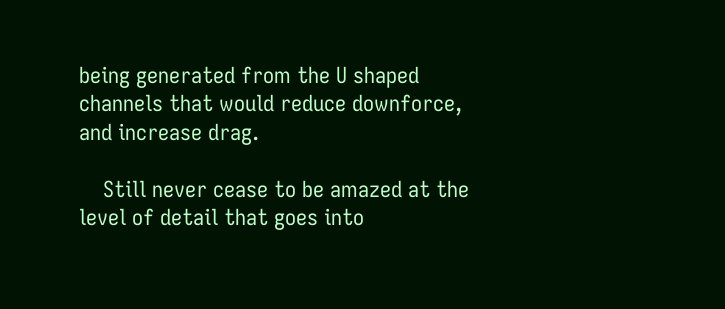being generated from the U shaped channels that would reduce downforce, and increase drag.

    Still never cease to be amazed at the level of detail that goes into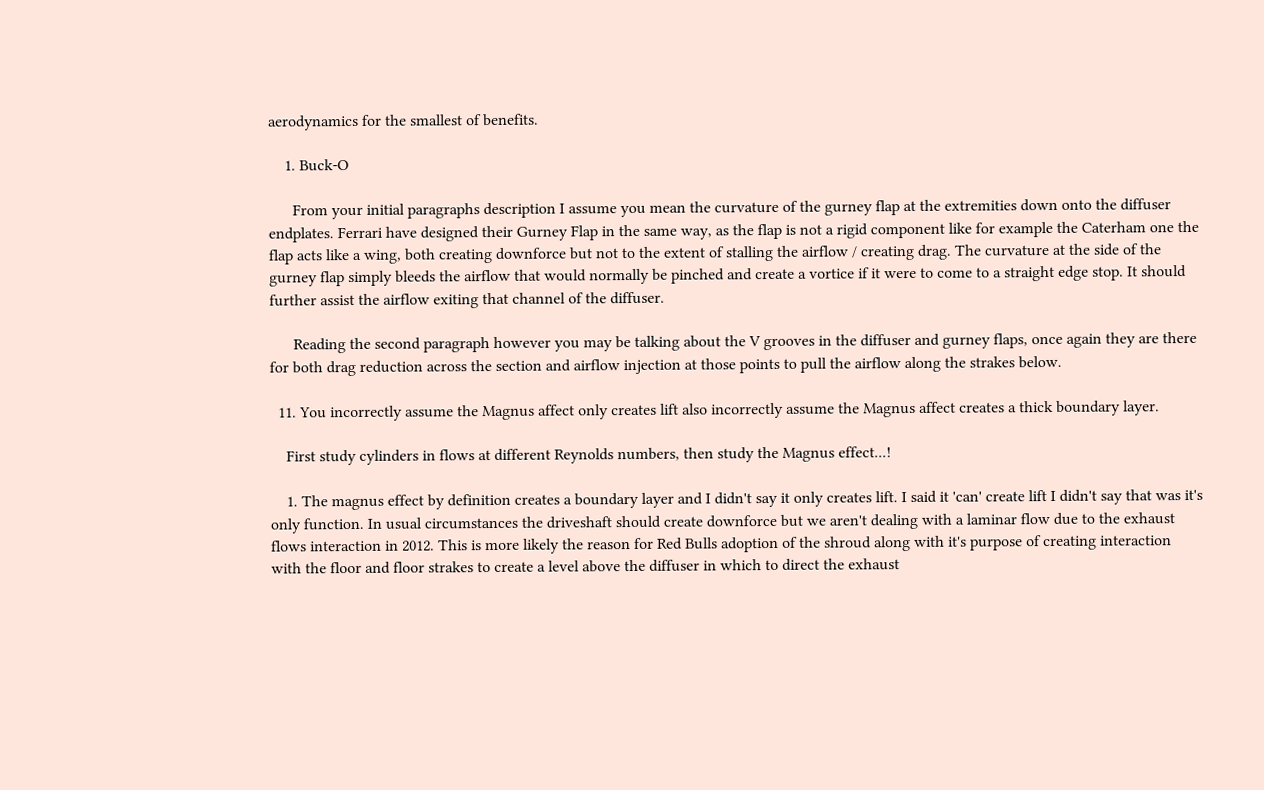aerodynamics for the smallest of benefits.

    1. Buck-O

      From your initial paragraphs description I assume you mean the curvature of the gurney flap at the extremities down onto the diffuser endplates. Ferrari have designed their Gurney Flap in the same way, as the flap is not a rigid component like for example the Caterham one the flap acts like a wing, both creating downforce but not to the extent of stalling the airflow / creating drag. The curvature at the side of the gurney flap simply bleeds the airflow that would normally be pinched and create a vortice if it were to come to a straight edge stop. It should further assist the airflow exiting that channel of the diffuser.

      Reading the second paragraph however you may be talking about the V grooves in the diffuser and gurney flaps, once again they are there for both drag reduction across the section and airflow injection at those points to pull the airflow along the strakes below.

  11. You incorrectly assume the Magnus affect only creates lift also incorrectly assume the Magnus affect creates a thick boundary layer.

    First study cylinders in flows at different Reynolds numbers, then study the Magnus effect...!

    1. The magnus effect by definition creates a boundary layer and I didn't say it only creates lift. I said it 'can' create lift I didn't say that was it's only function. In usual circumstances the driveshaft should create downforce but we aren't dealing with a laminar flow due to the exhaust flows interaction in 2012. This is more likely the reason for Red Bulls adoption of the shroud along with it's purpose of creating interaction with the floor and floor strakes to create a level above the diffuser in which to direct the exhaust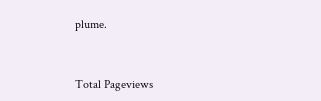plume.


Total Pageviews